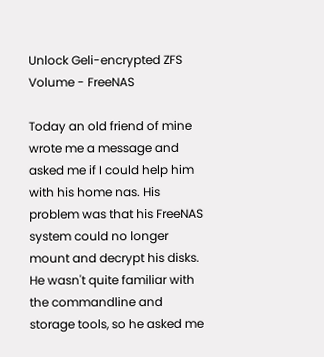Unlock Geli-encrypted ZFS Volume - FreeNAS

Today an old friend of mine wrote me a message and asked me if I could help him with his home nas. His problem was that his FreeNAS system could no longer mount and decrypt his disks. He wasn't quite familiar with the commandline and storage tools, so he asked me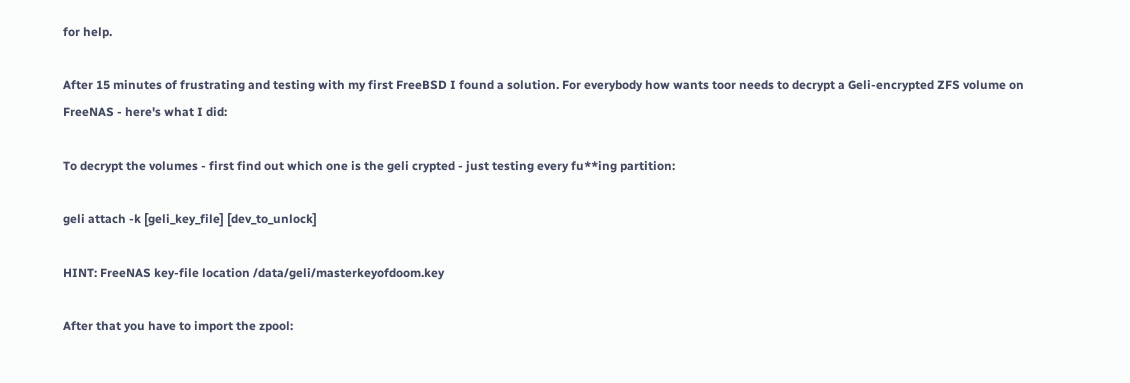for help.

After 15 minutes of frustrating and testing with my first FreeBSD I found a solution. For everybody how wants toor needs to decrypt a Geli-encrypted ZFS volume on FreeNAS - here's what I did:

To decrypt the volumes - first find out which one is the geli crypted - just testing every fu**ing partition:

geli attach -k [geli_key_file] [dev_to_unlock]

HINT: FreeNAS key-file location /data/geli/masterkeyofdoom.key

After that you have to import the zpool: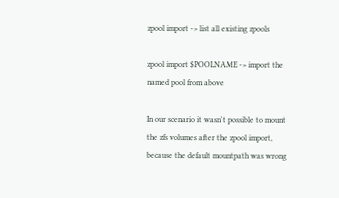zpool import -> list all existing zpools

zpool import $POOLNAME -> import the named pool from above

In our scenario it wasn't possible to mount the zfs volumes after the zpool import, because the default mountpath was wrong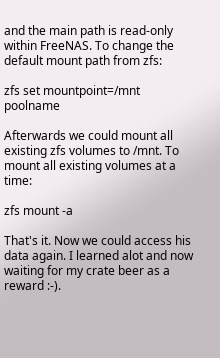and the main path is read-only within FreeNAS. To change the default mount path from zfs:

zfs set mountpoint=/mnt poolname

Afterwards we could mount all existing zfs volumes to /mnt. To mount all existing volumes at a time:

zfs mount -a

That's it. Now we could access his data again. I learned alot and now waiting for my crate beer as a reward :-).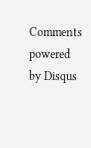Comments powered by Disqus